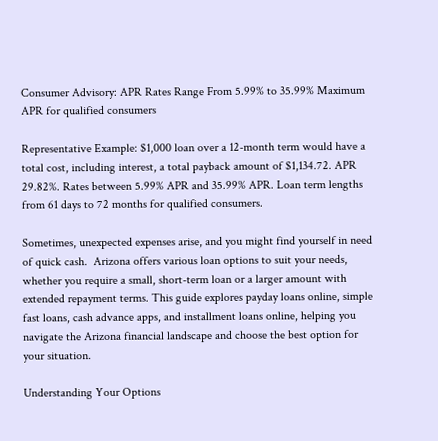Consumer Advisory: APR Rates Range From 5.99% to 35.99% Maximum APR for qualified consumers

Representative Example: $1,000 loan over a 12-month term would have a total cost, including interest, a total payback amount of $1,134.72. APR 29.82%. Rates between 5.99% APR and 35.99% APR. Loan term lengths from 61 days to 72 months for qualified consumers.

Sometimes, unexpected expenses arise, and you might find yourself in need of quick cash.  Arizona offers various loan options to suit your needs, whether you require a small, short-term loan or a larger amount with extended repayment terms. This guide explores payday loans online, simple fast loans, cash advance apps, and installment loans online, helping you navigate the Arizona financial landscape and choose the best option for your situation.

Understanding Your Options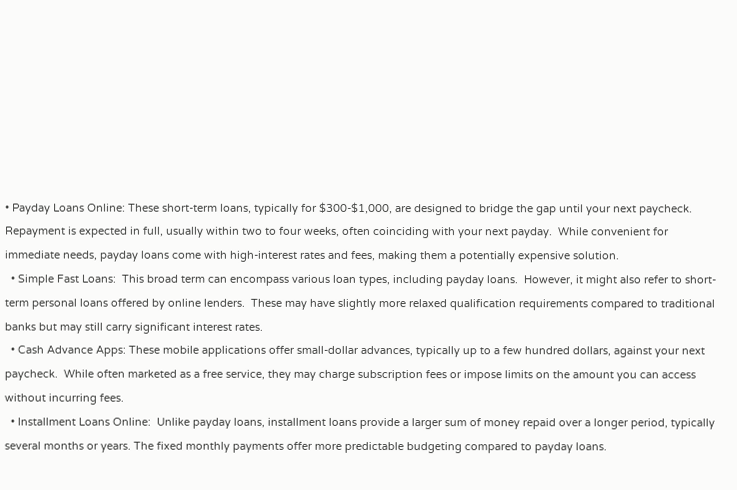• Payday Loans Online: These short-term loans, typically for $300-$1,000, are designed to bridge the gap until your next paycheck.  Repayment is expected in full, usually within two to four weeks, often coinciding with your next payday.  While convenient for immediate needs, payday loans come with high-interest rates and fees, making them a potentially expensive solution.
  • Simple Fast Loans:  This broad term can encompass various loan types, including payday loans.  However, it might also refer to short-term personal loans offered by online lenders.  These may have slightly more relaxed qualification requirements compared to traditional banks but may still carry significant interest rates.
  • Cash Advance Apps: These mobile applications offer small-dollar advances, typically up to a few hundred dollars, against your next paycheck.  While often marketed as a free service, they may charge subscription fees or impose limits on the amount you can access without incurring fees.
  • Installment Loans Online:  Unlike payday loans, installment loans provide a larger sum of money repaid over a longer period, typically several months or years. The fixed monthly payments offer more predictable budgeting compared to payday loans.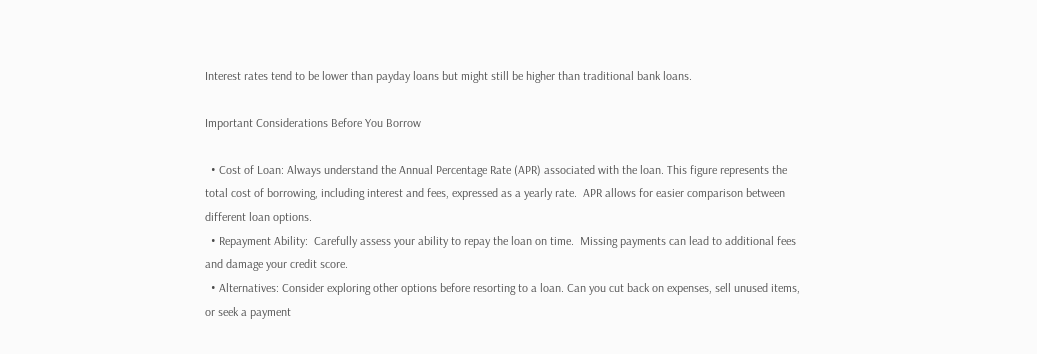Interest rates tend to be lower than payday loans but might still be higher than traditional bank loans.

Important Considerations Before You Borrow

  • Cost of Loan: Always understand the Annual Percentage Rate (APR) associated with the loan. This figure represents the total cost of borrowing, including interest and fees, expressed as a yearly rate.  APR allows for easier comparison between different loan options.
  • Repayment Ability:  Carefully assess your ability to repay the loan on time.  Missing payments can lead to additional fees and damage your credit score.
  • Alternatives: Consider exploring other options before resorting to a loan. Can you cut back on expenses, sell unused items, or seek a payment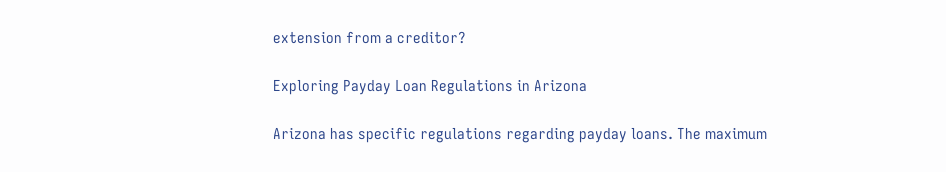extension from a creditor?

Exploring Payday Loan Regulations in Arizona

Arizona has specific regulations regarding payday loans. The maximum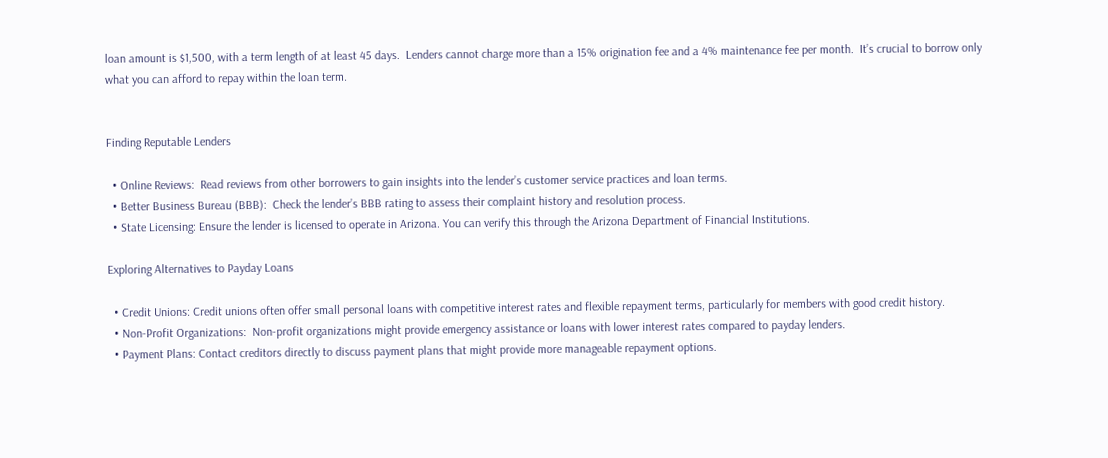loan amount is $1,500, with a term length of at least 45 days.  Lenders cannot charge more than a 15% origination fee and a 4% maintenance fee per month.  It’s crucial to borrow only what you can afford to repay within the loan term.


Finding Reputable Lenders

  • Online Reviews:  Read reviews from other borrowers to gain insights into the lender’s customer service practices and loan terms.
  • Better Business Bureau (BBB):  Check the lender’s BBB rating to assess their complaint history and resolution process.
  • State Licensing: Ensure the lender is licensed to operate in Arizona. You can verify this through the Arizona Department of Financial Institutions.

Exploring Alternatives to Payday Loans

  • Credit Unions: Credit unions often offer small personal loans with competitive interest rates and flexible repayment terms, particularly for members with good credit history.
  • Non-Profit Organizations:  Non-profit organizations might provide emergency assistance or loans with lower interest rates compared to payday lenders.
  • Payment Plans: Contact creditors directly to discuss payment plans that might provide more manageable repayment options.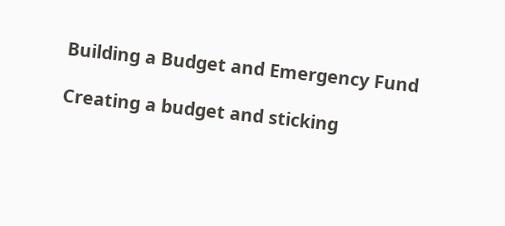Building a Budget and Emergency Fund

Creating a budget and sticking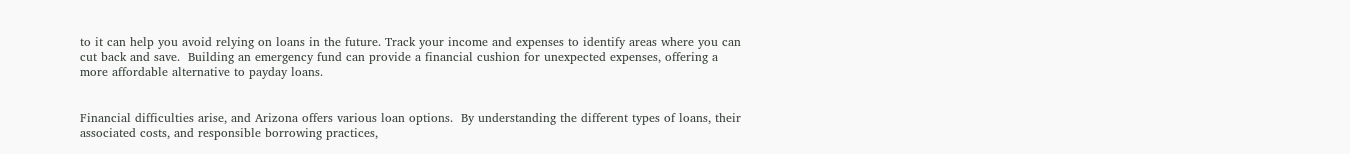to it can help you avoid relying on loans in the future. Track your income and expenses to identify areas where you can cut back and save.  Building an emergency fund can provide a financial cushion for unexpected expenses, offering a more affordable alternative to payday loans.


Financial difficulties arise, and Arizona offers various loan options.  By understanding the different types of loans, their associated costs, and responsible borrowing practices,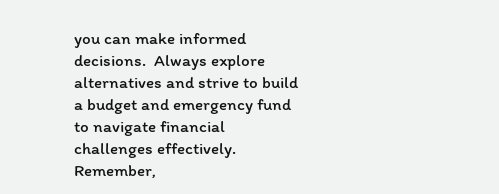you can make informed decisions.  Always explore alternatives and strive to build a budget and emergency fund to navigate financial challenges effectively.  Remember,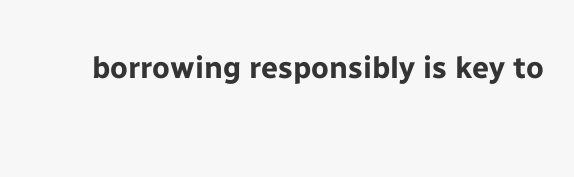borrowing responsibly is key to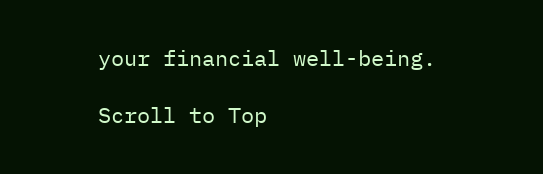your financial well-being.

Scroll to Top